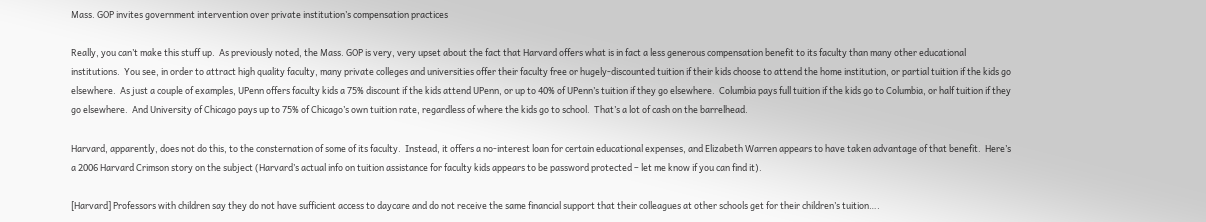Mass. GOP invites government intervention over private institution’s compensation practices

Really, you can’t make this stuff up.  As previously noted, the Mass. GOP is very, very upset about the fact that Harvard offers what is in fact a less generous compensation benefit to its faculty than many other educational institutions.  You see, in order to attract high quality faculty, many private colleges and universities offer their faculty free or hugely-discounted tuition if their kids choose to attend the home institution, or partial tuition if the kids go elsewhere.  As just a couple of examples, UPenn offers faculty kids a 75% discount if the kids attend UPenn, or up to 40% of UPenn’s tuition if they go elsewhere.  Columbia pays full tuition if the kids go to Columbia, or half tuition if they go elsewhere.  And University of Chicago pays up to 75% of Chicago’s own tuition rate, regardless of where the kids go to school.  That’s a lot of cash on the barrelhead.

Harvard, apparently, does not do this, to the consternation of some of its faculty.  Instead, it offers a no-interest loan for certain educational expenses, and Elizabeth Warren appears to have taken advantage of that benefit.  Here’s a 2006 Harvard Crimson story on the subject (Harvard’s actual info on tuition assistance for faculty kids appears to be password protected – let me know if you can find it).

[Harvard] Professors with children say they do not have sufficient access to daycare and do not receive the same financial support that their colleagues at other schools get for their children’s tuition….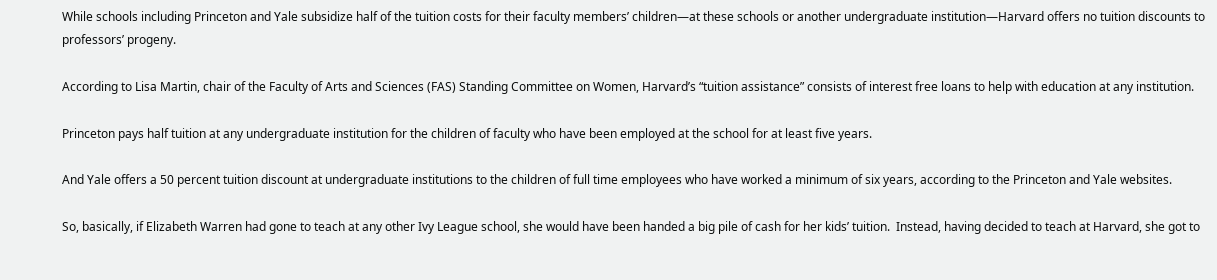While schools including Princeton and Yale subsidize half of the tuition costs for their faculty members’ children—at these schools or another undergraduate institution—Harvard offers no tuition discounts to professors’ progeny.

According to Lisa Martin, chair of the Faculty of Arts and Sciences (FAS) Standing Committee on Women, Harvard’s “tuition assistance” consists of interest free loans to help with education at any institution.

Princeton pays half tuition at any undergraduate institution for the children of faculty who have been employed at the school for at least five years.

And Yale offers a 50 percent tuition discount at undergraduate institutions to the children of full time employees who have worked a minimum of six years, according to the Princeton and Yale websites.

So, basically, if Elizabeth Warren had gone to teach at any other Ivy League school, she would have been handed a big pile of cash for her kids’ tuition.  Instead, having decided to teach at Harvard, she got to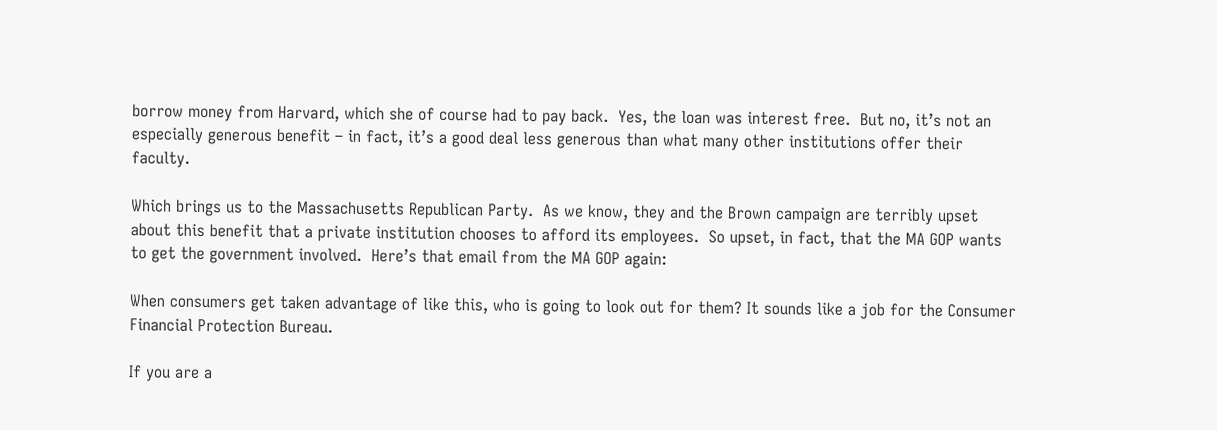borrow money from Harvard, which she of course had to pay back.  Yes, the loan was interest free.  But no, it’s not an especially generous benefit – in fact, it’s a good deal less generous than what many other institutions offer their faculty.

Which brings us to the Massachusetts Republican Party.  As we know, they and the Brown campaign are terribly upset about this benefit that a private institution chooses to afford its employees.  So upset, in fact, that the MA GOP wants to get the government involved.  Here’s that email from the MA GOP again:

When consumers get taken advantage of like this, who is going to look out for them? It sounds like a job for the Consumer Financial Protection Bureau.

If you are a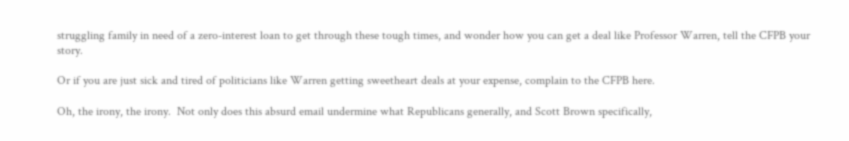struggling family in need of a zero-interest loan to get through these tough times, and wonder how you can get a deal like Professor Warren, tell the CFPB your story.

Or if you are just sick and tired of politicians like Warren getting sweetheart deals at your expense, complain to the CFPB here.

Oh, the irony, the irony.  Not only does this absurd email undermine what Republicans generally, and Scott Brown specifically,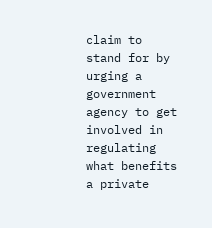claim to stand for by urging a government agency to get involved in regulating what benefits a private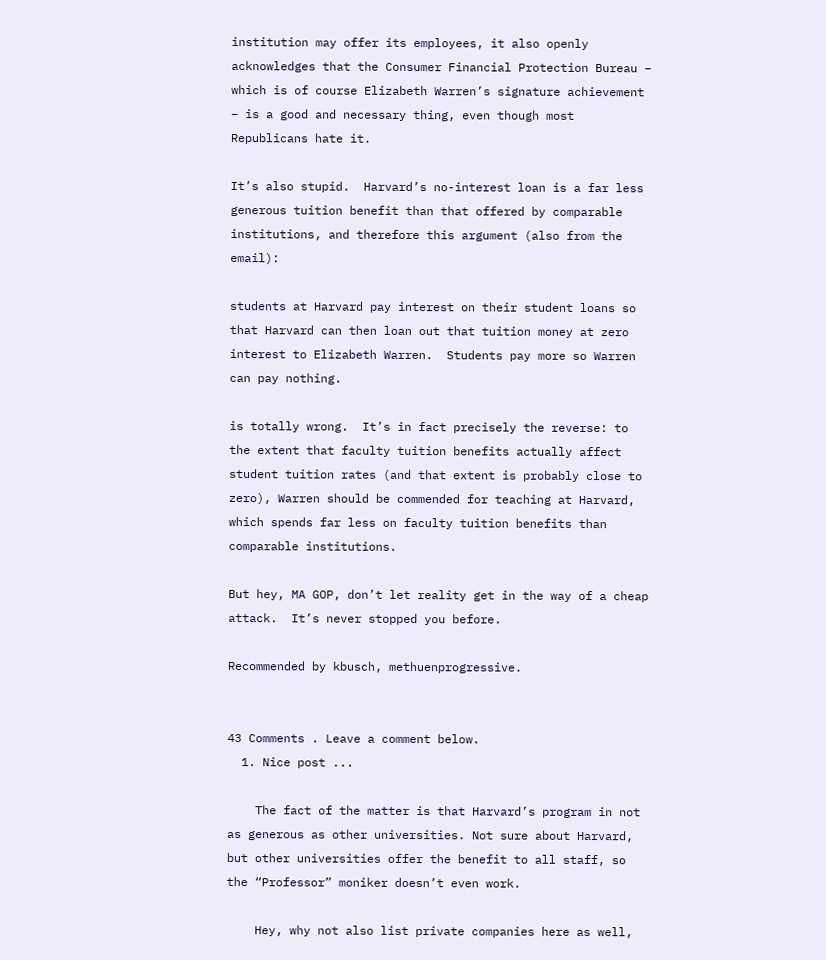institution may offer its employees, it also openly acknowledges that the Consumer Financial Protection Bureau – which is of course Elizabeth Warren’s signature achievement – is a good and necessary thing, even though most Republicans hate it.

It’s also stupid.  Harvard’s no-interest loan is a far less generous tuition benefit than that offered by comparable institutions, and therefore this argument (also from the email):

students at Harvard pay interest on their student loans so that Harvard can then loan out that tuition money at zero interest to Elizabeth Warren.  Students pay more so Warren can pay nothing.

is totally wrong.  It’s in fact precisely the reverse: to the extent that faculty tuition benefits actually affect student tuition rates (and that extent is probably close to zero), Warren should be commended for teaching at Harvard, which spends far less on faculty tuition benefits than comparable institutions.

But hey, MA GOP, don’t let reality get in the way of a cheap attack.  It’s never stopped you before.

Recommended by kbusch, methuenprogressive.


43 Comments . Leave a comment below.
  1. Nice post ...

    The fact of the matter is that Harvard’s program in not as generous as other universities. Not sure about Harvard, but other universities offer the benefit to all staff, so the “Professor” moniker doesn’t even work.

    Hey, why not also list private companies here as well,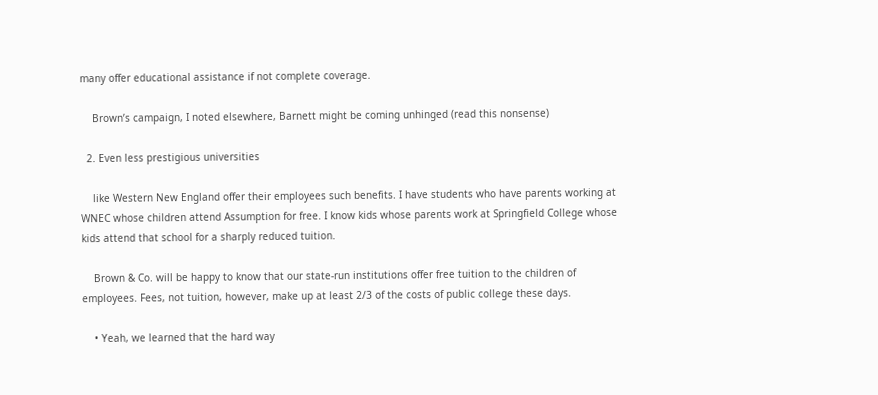many offer educational assistance if not complete coverage.

    Brown’s campaign, I noted elsewhere, Barnett might be coming unhinged (read this nonsense)

  2. Even less prestigious universities

    like Western New England offer their employees such benefits. I have students who have parents working at WNEC whose children attend Assumption for free. I know kids whose parents work at Springfield College whose kids attend that school for a sharply reduced tuition.

    Brown & Co. will be happy to know that our state-run institutions offer free tuition to the children of employees. Fees, not tuition, however, make up at least 2/3 of the costs of public college these days.

    • Yeah, we learned that the hard way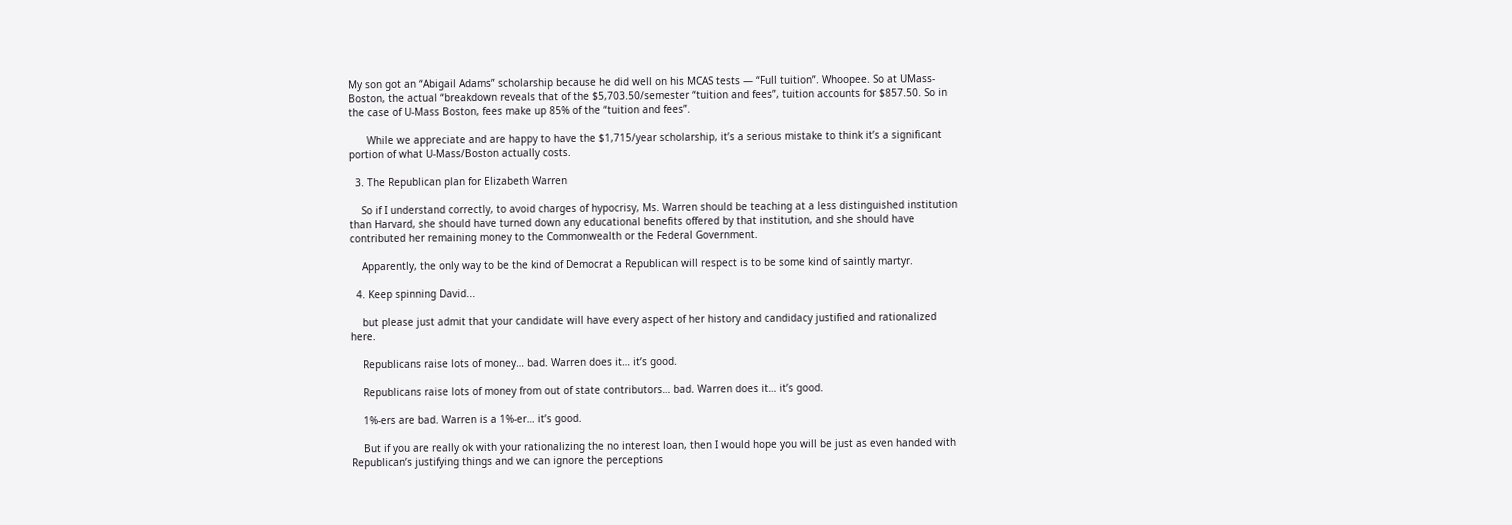My son got an “Abigail Adams” scholarship because he did well on his MCAS tests — “Full tuition”. Whoopee. So at UMass-Boston, the actual “breakdown reveals that of the $5,703.50/semester “tuition and fees”, tuition accounts for $857.50. So in the case of U-Mass Boston, fees make up 85% of the “tuition and fees”.

      While we appreciate and are happy to have the $1,715/year scholarship, it’s a serious mistake to think it’s a significant portion of what U-Mass/Boston actually costs.

  3. The Republican plan for Elizabeth Warren

    So if I understand correctly, to avoid charges of hypocrisy, Ms. Warren should be teaching at a less distinguished institution than Harvard, she should have turned down any educational benefits offered by that institution, and she should have contributed her remaining money to the Commonwealth or the Federal Government.

    Apparently, the only way to be the kind of Democrat a Republican will respect is to be some kind of saintly martyr.

  4. Keep spinning David...

    but please just admit that your candidate will have every aspect of her history and candidacy justified and rationalized here.

    Republicans raise lots of money… bad. Warren does it… it’s good.

    Republicans raise lots of money from out of state contributors… bad. Warren does it… it’s good.

    1%-ers are bad. Warren is a 1%-er… it’s good.

    But if you are really ok with your rationalizing the no interest loan, then I would hope you will be just as even handed with Republican’s justifying things and we can ignore the perceptions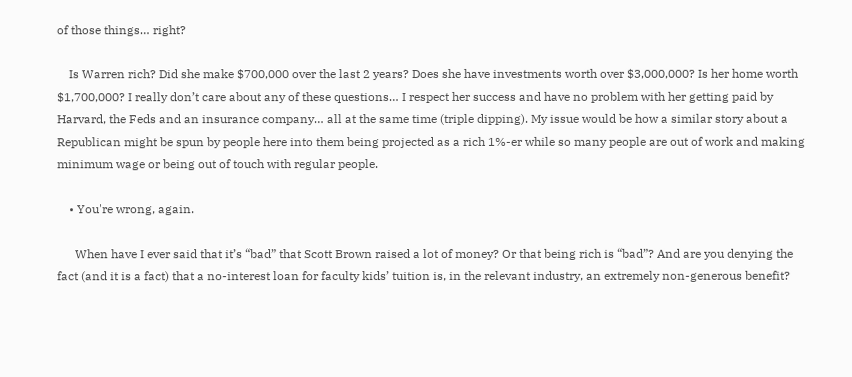of those things… right?

    Is Warren rich? Did she make $700,000 over the last 2 years? Does she have investments worth over $3,000,000? Is her home worth $1,700,000? I really don’t care about any of these questions… I respect her success and have no problem with her getting paid by Harvard, the Feds and an insurance company… all at the same time (triple dipping). My issue would be how a similar story about a Republican might be spun by people here into them being projected as a rich 1%-er while so many people are out of work and making minimum wage or being out of touch with regular people.

    • You're wrong, again.

      When have I ever said that it’s “bad” that Scott Brown raised a lot of money? Or that being rich is “bad”? And are you denying the fact (and it is a fact) that a no-interest loan for faculty kids’ tuition is, in the relevant industry, an extremely non-generous benefit?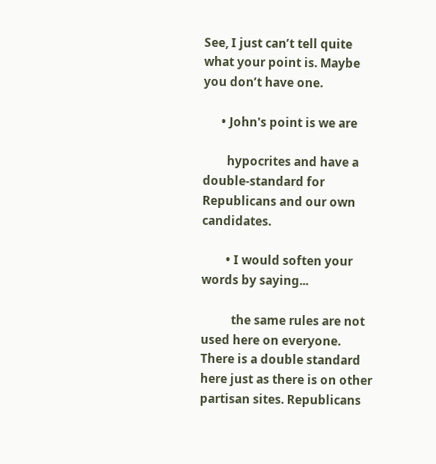See, I just can’t tell quite what your point is. Maybe you don’t have one.

      • John's point is we are

        hypocrites and have a double-standard for Republicans and our own candidates.

        • I would soften your words by saying...

          the same rules are not used here on everyone. There is a double standard here just as there is on other partisan sites. Republicans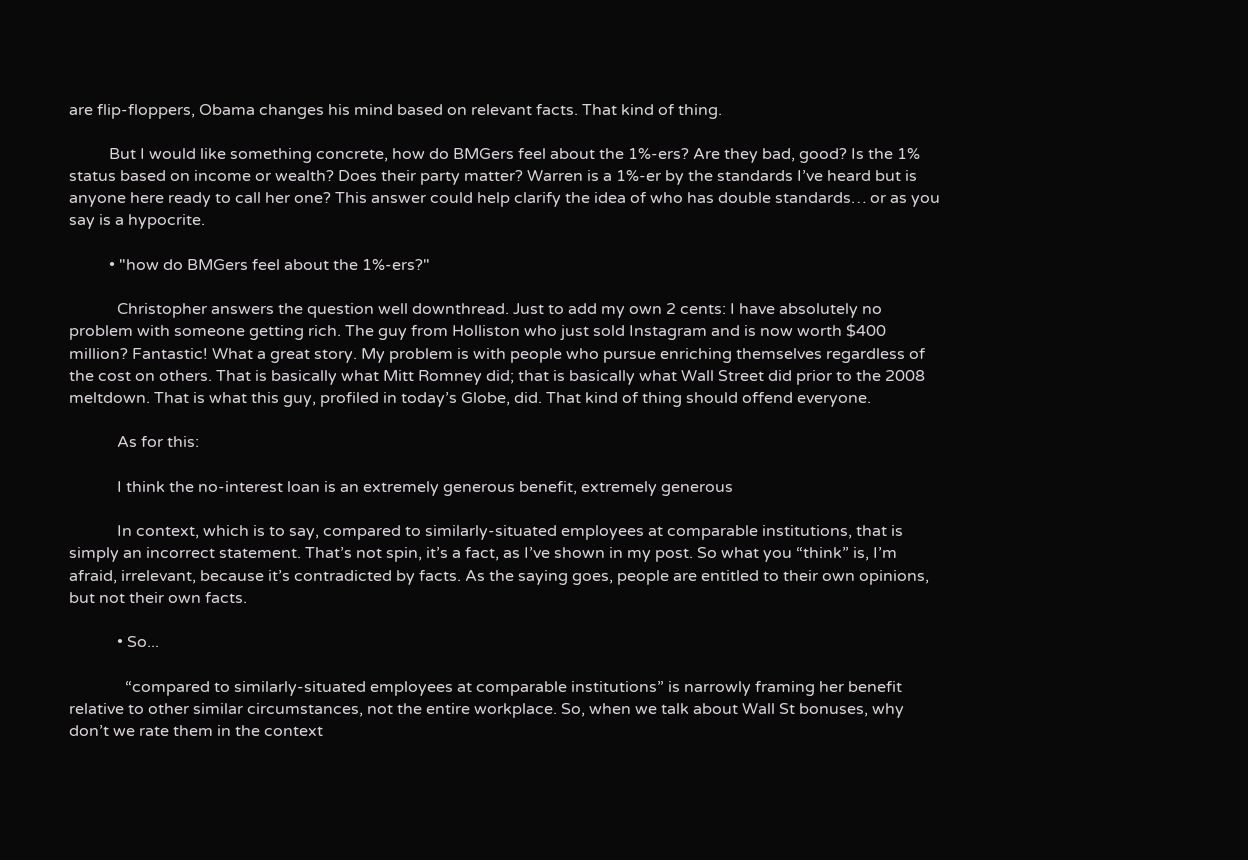are flip-floppers, Obama changes his mind based on relevant facts. That kind of thing.

          But I would like something concrete, how do BMGers feel about the 1%-ers? Are they bad, good? Is the 1% status based on income or wealth? Does their party matter? Warren is a 1%-er by the standards I’ve heard but is anyone here ready to call her one? This answer could help clarify the idea of who has double standards… or as you say is a hypocrite.

          • "how do BMGers feel about the 1%-ers?"

            Christopher answers the question well downthread. Just to add my own 2 cents: I have absolutely no problem with someone getting rich. The guy from Holliston who just sold Instagram and is now worth $400 million? Fantastic! What a great story. My problem is with people who pursue enriching themselves regardless of the cost on others. That is basically what Mitt Romney did; that is basically what Wall Street did prior to the 2008 meltdown. That is what this guy, profiled in today’s Globe, did. That kind of thing should offend everyone.

            As for this:

            I think the no-interest loan is an extremely generous benefit, extremely generous

            In context, which is to say, compared to similarly-situated employees at comparable institutions, that is simply an incorrect statement. That’s not spin, it’s a fact, as I’ve shown in my post. So what you “think” is, I’m afraid, irrelevant, because it’s contradicted by facts. As the saying goes, people are entitled to their own opinions, but not their own facts.

            • So...

              “compared to similarly-situated employees at comparable institutions” is narrowly framing her benefit relative to other similar circumstances, not the entire workplace. So, when we talk about Wall St bonuses, why don’t we rate them in the context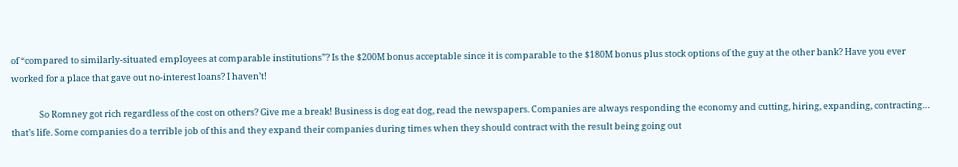of “compared to similarly-situated employees at comparable institutions”? Is the $200M bonus acceptable since it is comparable to the $180M bonus plus stock options of the guy at the other bank? Have you ever worked for a place that gave out no-interest loans? I haven’t!

              So Romney got rich regardless of the cost on others? Give me a break! Business is dog eat dog, read the newspapers. Companies are always responding the economy and cutting, hiring, expanding, contracting… that’s life. Some companies do a terrible job of this and they expand their companies during times when they should contract with the result being going out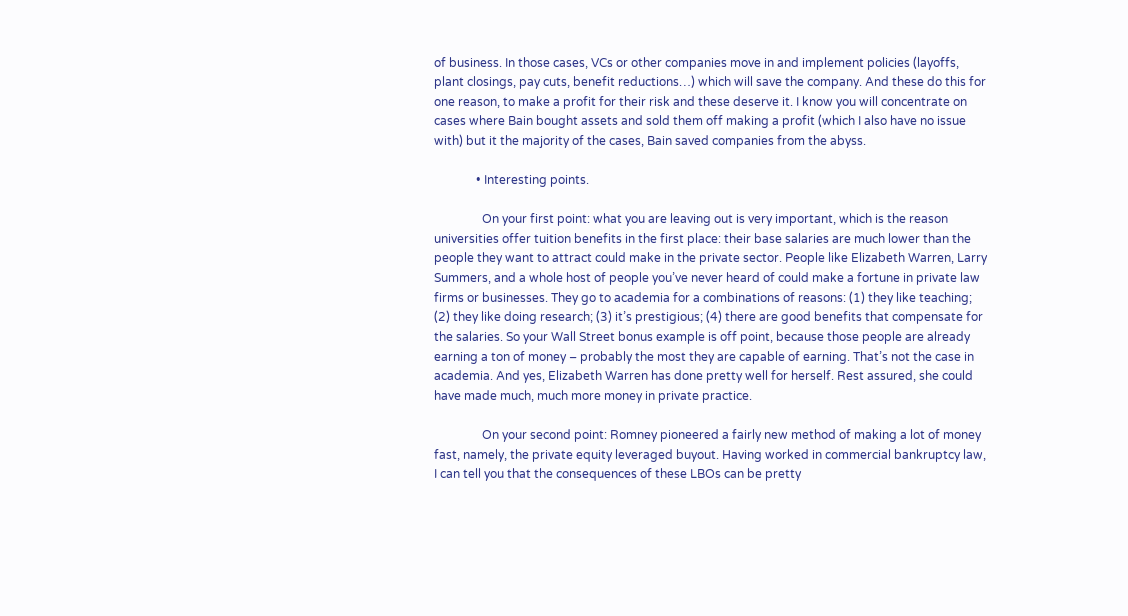of business. In those cases, VCs or other companies move in and implement policies (layoffs, plant closings, pay cuts, benefit reductions…) which will save the company. And these do this for one reason, to make a profit for their risk and these deserve it. I know you will concentrate on cases where Bain bought assets and sold them off making a profit (which I also have no issue with) but it the majority of the cases, Bain saved companies from the abyss.

              • Interesting points.

                On your first point: what you are leaving out is very important, which is the reason universities offer tuition benefits in the first place: their base salaries are much lower than the people they want to attract could make in the private sector. People like Elizabeth Warren, Larry Summers, and a whole host of people you’ve never heard of could make a fortune in private law firms or businesses. They go to academia for a combinations of reasons: (1) they like teaching; (2) they like doing research; (3) it’s prestigious; (4) there are good benefits that compensate for the salaries. So your Wall Street bonus example is off point, because those people are already earning a ton of money – probably the most they are capable of earning. That’s not the case in academia. And yes, Elizabeth Warren has done pretty well for herself. Rest assured, she could have made much, much more money in private practice.

                On your second point: Romney pioneered a fairly new method of making a lot of money fast, namely, the private equity leveraged buyout. Having worked in commercial bankruptcy law, I can tell you that the consequences of these LBOs can be pretty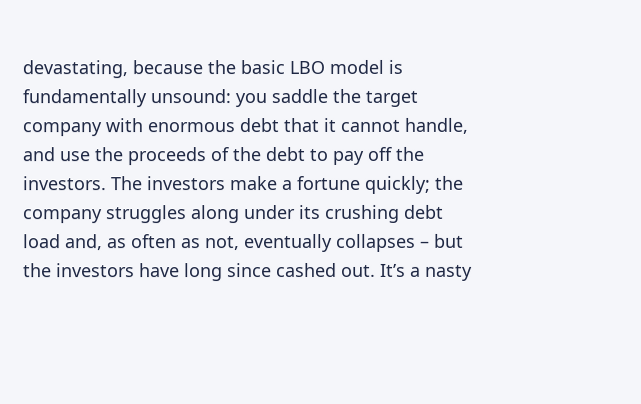devastating, because the basic LBO model is fundamentally unsound: you saddle the target company with enormous debt that it cannot handle, and use the proceeds of the debt to pay off the investors. The investors make a fortune quickly; the company struggles along under its crushing debt load and, as often as not, eventually collapses – but the investors have long since cashed out. It’s a nasty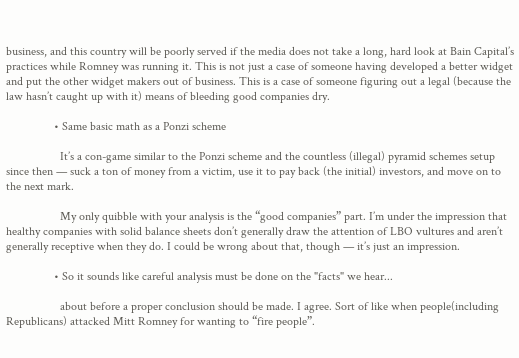business, and this country will be poorly served if the media does not take a long, hard look at Bain Capital’s practices while Romney was running it. This is not just a case of someone having developed a better widget and put the other widget makers out of business. This is a case of someone figuring out a legal (because the law hasn’t caught up with it) means of bleeding good companies dry.

                • Same basic math as a Ponzi scheme

                  It’s a con-game similar to the Ponzi scheme and the countless (illegal) pyramid schemes setup since then — suck a ton of money from a victim, use it to pay back (the initial) investors, and move on to the next mark.

                  My only quibble with your analysis is the “good companies” part. I’m under the impression that healthy companies with solid balance sheets don’t generally draw the attention of LBO vultures and aren’t generally receptive when they do. I could be wrong about that, though — it’s just an impression.

                • So it sounds like careful analysis must be done on the "facts" we hear...

                  about before a proper conclusion should be made. I agree. Sort of like when people(including Republicans) attacked Mitt Romney for wanting to “fire people”.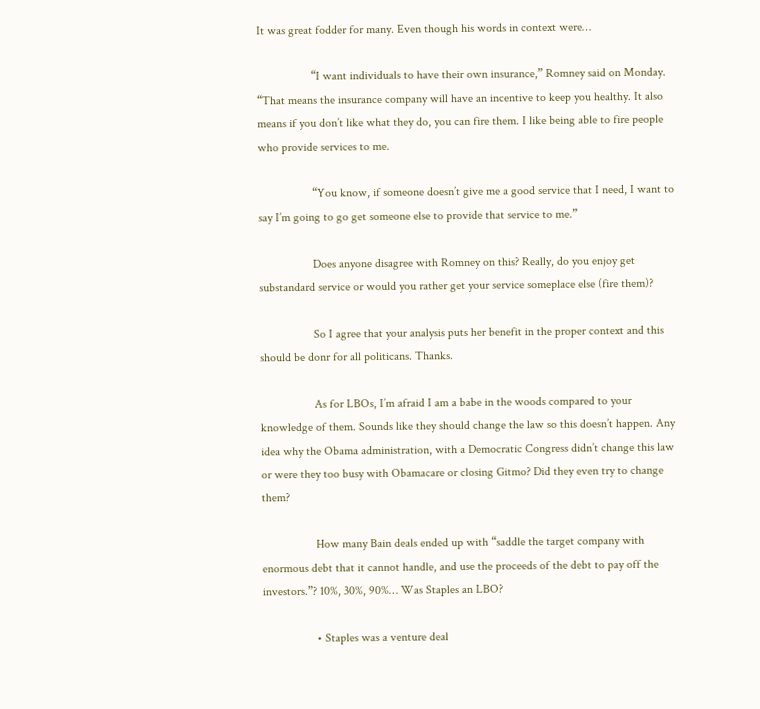It was great fodder for many. Even though his words in context were…

                  “I want individuals to have their own insurance,” Romney said on Monday. “That means the insurance company will have an incentive to keep you healthy. It also means if you don’t like what they do, you can fire them. I like being able to fire people who provide services to me.

                  “You know, if someone doesn’t give me a good service that I need, I want to say I’m going to go get someone else to provide that service to me.”

                  Does anyone disagree with Romney on this? Really, do you enjoy get substandard service or would you rather get your service someplace else (fire them)?

                  So I agree that your analysis puts her benefit in the proper context and this should be donr for all politicans. Thanks.

                  As for LBOs, I’m afraid I am a babe in the woods compared to your knowledge of them. Sounds like they should change the law so this doesn’t happen. Any idea why the Obama administration, with a Democratic Congress didn’t change this law or were they too busy with Obamacare or closing Gitmo? Did they even try to change them?

                  How many Bain deals ended up with “saddle the target company with enormous debt that it cannot handle, and use the proceeds of the debt to pay off the investors.”? 10%, 30%, 90%… Was Staples an LBO?

                  • Staples was a venture deal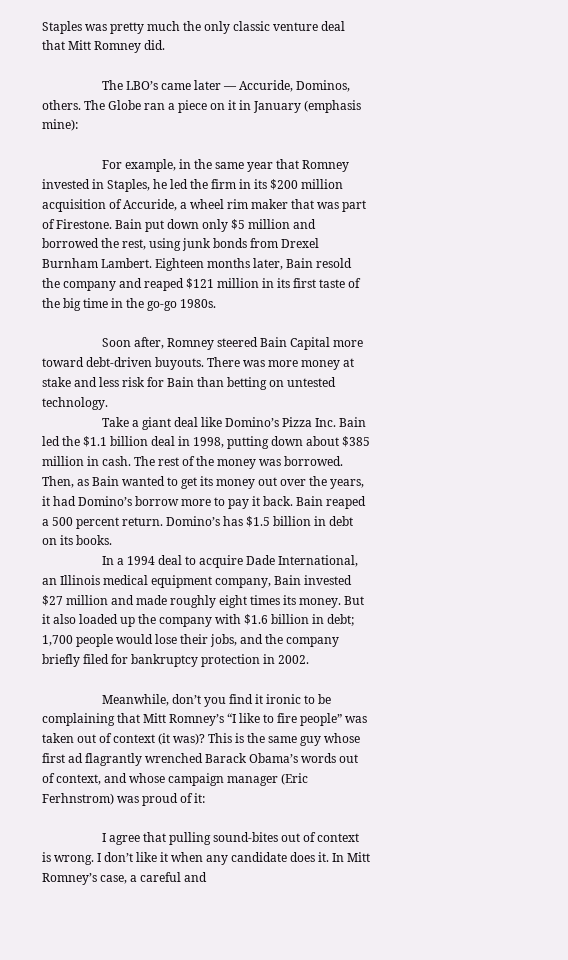Staples was pretty much the only classic venture deal that Mitt Romney did.

                    The LBO’s came later — Accuride, Dominos, others. The Globe ran a piece on it in January (emphasis mine):

                    For example, in the same year that Romney invested in Staples, he led the firm in its $200 million acquisition of Accuride, a wheel rim maker that was part of Firestone. Bain put down only $5 million and borrowed the rest, using junk bonds from Drexel Burnham Lambert. Eighteen months later, Bain resold the company and reaped $121 million in its first taste of the big time in the go-go 1980s.

                    Soon after, Romney steered Bain Capital more toward debt-driven buyouts. There was more money at stake and less risk for Bain than betting on untested technology.
                    Take a giant deal like Domino’s Pizza Inc. Bain led the $1.1 billion deal in 1998, putting down about $385 million in cash. The rest of the money was borrowed. Then, as Bain wanted to get its money out over the years, it had Domino’s borrow more to pay it back. Bain reaped a 500 percent return. Domino’s has $1.5 billion in debt on its books.
                    In a 1994 deal to acquire Dade International, an Illinois medical equipment company, Bain invested $27 million and made roughly eight times its money. But it also loaded up the company with $1.6 billion in debt; 1,700 people would lose their jobs, and the company briefly filed for bankruptcy protection in 2002.

                    Meanwhile, don’t you find it ironic to be complaining that Mitt Romney’s “I like to fire people” was taken out of context (it was)? This is the same guy whose first ad flagrantly wrenched Barack Obama’s words out of context, and whose campaign manager (Eric Ferhnstrom) was proud of it:

                    I agree that pulling sound-bites out of context is wrong. I don’t like it when any candidate does it. In Mitt Romney’s case, a careful and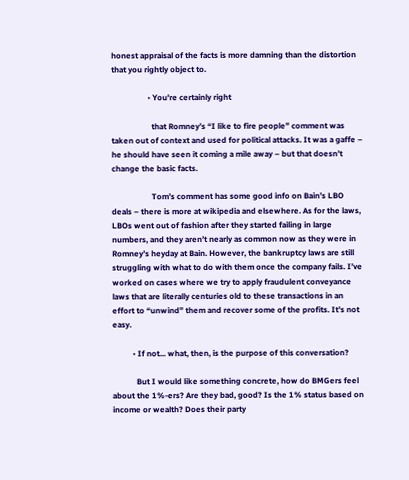honest appraisal of the facts is more damning than the distortion that you rightly object to.

                  • You're certainly right

                    that Romney’s “I like to fire people” comment was taken out of context and used for political attacks. It was a gaffe – he should have seen it coming a mile away – but that doesn’t change the basic facts.

                    Tom’s comment has some good info on Bain’s LBO deals – there is more at wikipedia and elsewhere. As for the laws, LBOs went out of fashion after they started failing in large numbers, and they aren’t nearly as common now as they were in Romney’s heyday at Bain. However, the bankruptcy laws are still struggling with what to do with them once the company fails. I’ve worked on cases where we try to apply fraudulent conveyance laws that are literally centuries old to these transactions in an effort to “unwind” them and recover some of the profits. It’s not easy.

          • If not... what, then, is the purpose of this conversation?

            But I would like something concrete, how do BMGers feel about the 1%-ers? Are they bad, good? Is the 1% status based on income or wealth? Does their party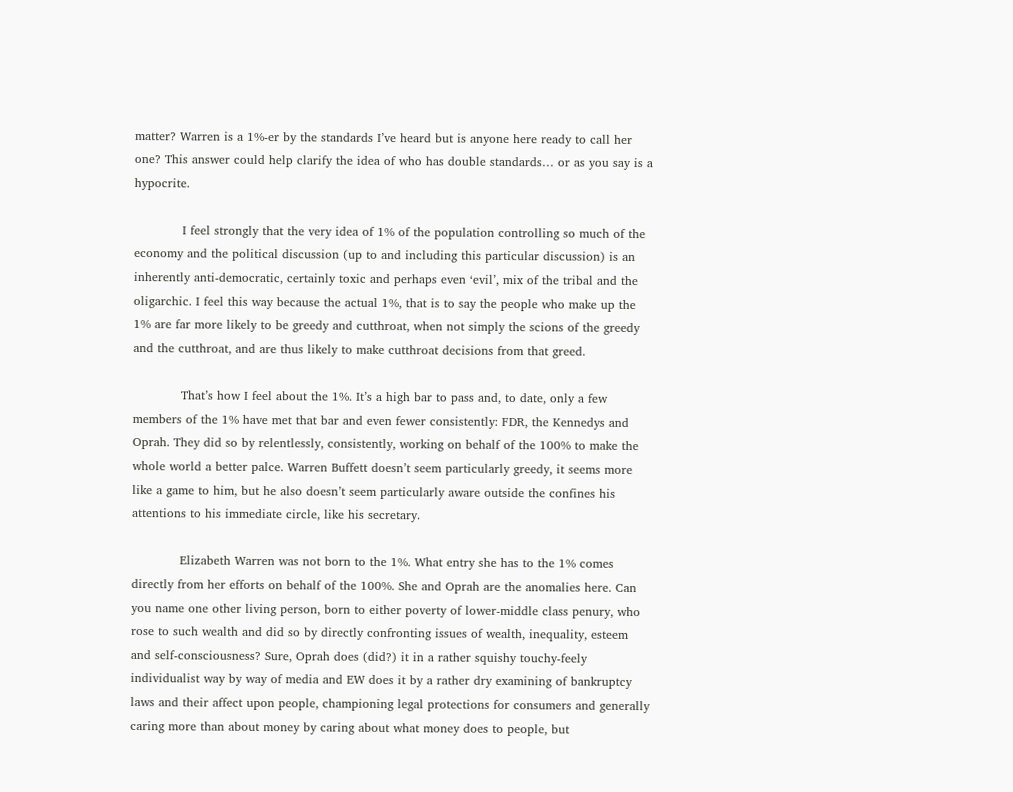matter? Warren is a 1%-er by the standards I’ve heard but is anyone here ready to call her one? This answer could help clarify the idea of who has double standards… or as you say is a hypocrite.

            I feel strongly that the very idea of 1% of the population controlling so much of the economy and the political discussion (up to and including this particular discussion) is an inherently anti-democratic, certainly toxic and perhaps even ‘evil’, mix of the tribal and the oligarchic. I feel this way because the actual 1%, that is to say the people who make up the 1% are far more likely to be greedy and cutthroat, when not simply the scions of the greedy and the cutthroat, and are thus likely to make cutthroat decisions from that greed.

            That’s how I feel about the 1%. It’s a high bar to pass and, to date, only a few members of the 1% have met that bar and even fewer consistently: FDR, the Kennedys and Oprah. They did so by relentlessly, consistently, working on behalf of the 100% to make the whole world a better palce. Warren Buffett doesn’t seem particularly greedy, it seems more like a game to him, but he also doesn’t seem particularly aware outside the confines his attentions to his immediate circle, like his secretary.

            Elizabeth Warren was not born to the 1%. What entry she has to the 1% comes directly from her efforts on behalf of the 100%. She and Oprah are the anomalies here. Can you name one other living person, born to either poverty of lower-middle class penury, who rose to such wealth and did so by directly confronting issues of wealth, inequality, esteem and self-consciousness? Sure, Oprah does (did?) it in a rather squishy touchy-feely individualist way by way of media and EW does it by a rather dry examining of bankruptcy laws and their affect upon people, championing legal protections for consumers and generally caring more than about money by caring about what money does to people, but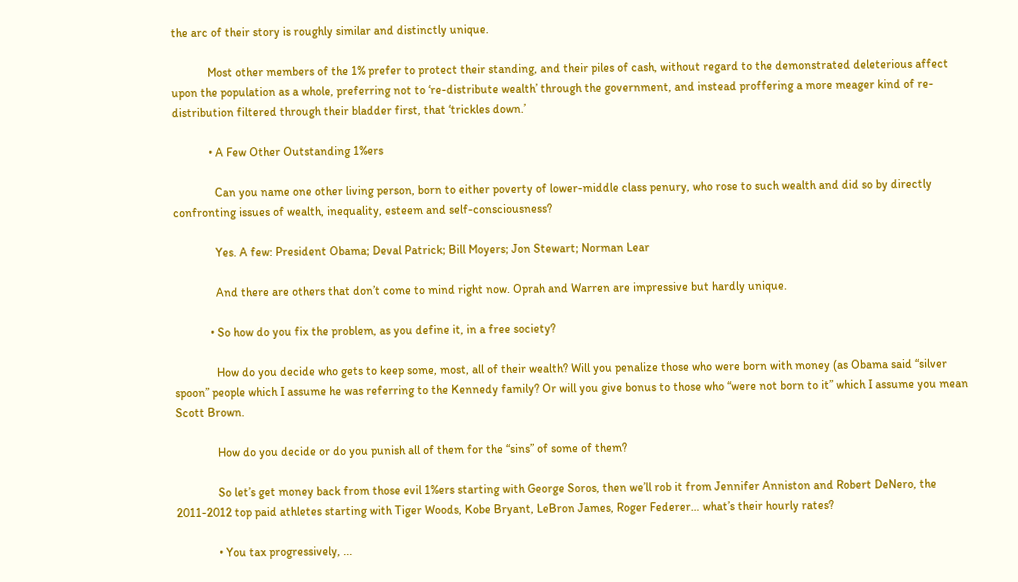the arc of their story is roughly similar and distinctly unique.

            Most other members of the 1% prefer to protect their standing, and their piles of cash, without regard to the demonstrated deleterious affect upon the population as a whole, preferring not to ‘re-distribute wealth’ through the government, and instead proffering a more meager kind of re-distribution filtered through their bladder first, that ‘trickles down.’

            • A Few Other Outstanding 1%ers

              Can you name one other living person, born to either poverty of lower-middle class penury, who rose to such wealth and did so by directly confronting issues of wealth, inequality, esteem and self-consciousness?

              Yes. A few: President Obama; Deval Patrick; Bill Moyers; Jon Stewart; Norman Lear

              And there are others that don’t come to mind right now. Oprah and Warren are impressive but hardly unique.

            • So how do you fix the problem, as you define it, in a free society?

              How do you decide who gets to keep some, most, all of their wealth? Will you penalize those who were born with money (as Obama said “silver spoon” people which I assume he was referring to the Kennedy family? Or will you give bonus to those who “were not born to it” which I assume you mean Scott Brown.

              How do you decide or do you punish all of them for the “sins” of some of them?

              So let’s get money back from those evil 1%ers starting with George Soros, then we’ll rob it from Jennifer Anniston and Robert DeNero, the 2011-2012 top paid athletes starting with Tiger Woods, Kobe Bryant, LeBron James, Roger Federer… what’s their hourly rates?

              • You tax progressively, ...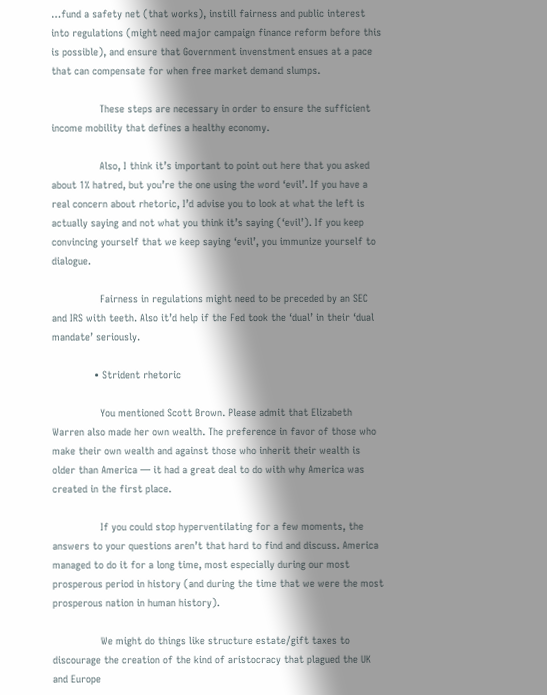…fund a safety net (that works), instill fairness and public interest into regulations (might need major campaign finance reform before this is possible), and ensure that Government invenstment ensues at a pace that can compensate for when free market demand slumps.

                These steps are necessary in order to ensure the sufficient income mobility that defines a healthy economy.

                Also, I think it’s important to point out here that you asked about 1% hatred, but you’re the one using the word ‘evil’. If you have a real concern about rhetoric, I’d advise you to look at what the left is actually saying and not what you think it’s saying (‘evil’). If you keep convincing yourself that we keep saying ‘evil’, you immunize yourself to dialogue.

                Fairness in regulations might need to be preceded by an SEC and IRS with teeth. Also it’d help if the Fed took the ‘dual’ in their ‘dual mandate’ seriously.

              • Strident rhetoric

                You mentioned Scott Brown. Please admit that Elizabeth Warren also made her own wealth. The preference in favor of those who make their own wealth and against those who inherit their wealth is older than America — it had a great deal to do with why America was created in the first place.

                If you could stop hyperventilating for a few moments, the answers to your questions aren’t that hard to find and discuss. America managed to do it for a long time, most especially during our most prosperous period in history (and during the time that we were the most prosperous nation in human history).

                We might do things like structure estate/gift taxes to discourage the creation of the kind of aristocracy that plagued the UK and Europe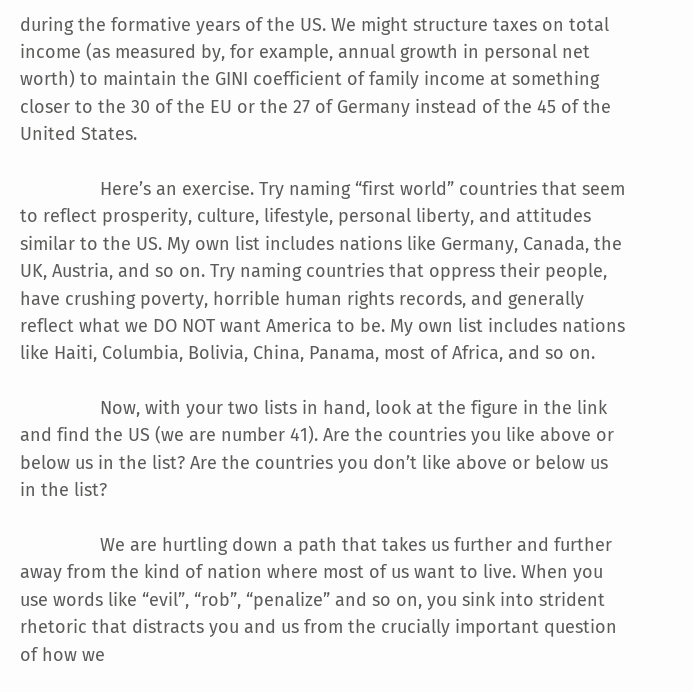during the formative years of the US. We might structure taxes on total income (as measured by, for example, annual growth in personal net worth) to maintain the GINI coefficient of family income at something closer to the 30 of the EU or the 27 of Germany instead of the 45 of the United States.

                Here’s an exercise. Try naming “first world” countries that seem to reflect prosperity, culture, lifestyle, personal liberty, and attitudes similar to the US. My own list includes nations like Germany, Canada, the UK, Austria, and so on. Try naming countries that oppress their people, have crushing poverty, horrible human rights records, and generally reflect what we DO NOT want America to be. My own list includes nations like Haiti, Columbia, Bolivia, China, Panama, most of Africa, and so on.

                Now, with your two lists in hand, look at the figure in the link and find the US (we are number 41). Are the countries you like above or below us in the list? Are the countries you don’t like above or below us in the list?

                We are hurtling down a path that takes us further and further away from the kind of nation where most of us want to live. When you use words like “evil”, “rob”, “penalize” and so on, you sink into strident rhetoric that distracts you and us from the crucially important question of how we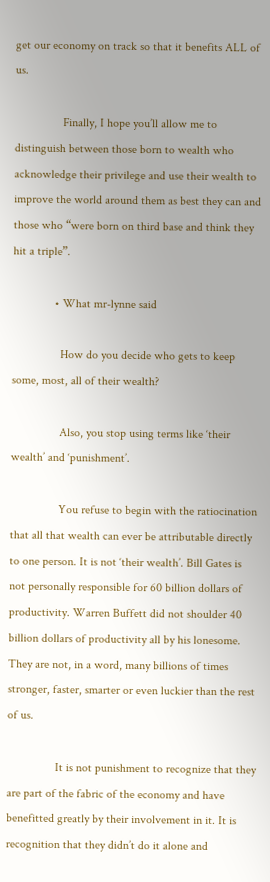get our economy on track so that it benefits ALL of us.

                Finally, I hope you’ll allow me to distinguish between those born to wealth who acknowledge their privilege and use their wealth to improve the world around them as best they can and those who “were born on third base and think they hit a triple”.

              • What mr-lynne said

                How do you decide who gets to keep some, most, all of their wealth?

                Also, you stop using terms like ‘their wealth’ and ‘punishment’.

                You refuse to begin with the ratiocination that all that wealth can ever be attributable directly to one person. It is not ‘their wealth’. Bill Gates is not personally responsible for 60 billion dollars of productivity. Warren Buffett did not shoulder 40 billion dollars of productivity all by his lonesome. They are not, in a word, many billions of times stronger, faster, smarter or even luckier than the rest of us.

                It is not punishment to recognize that they are part of the fabric of the economy and have benefitted greatly by their involvement in it. It is recognition that they didn’t do it alone and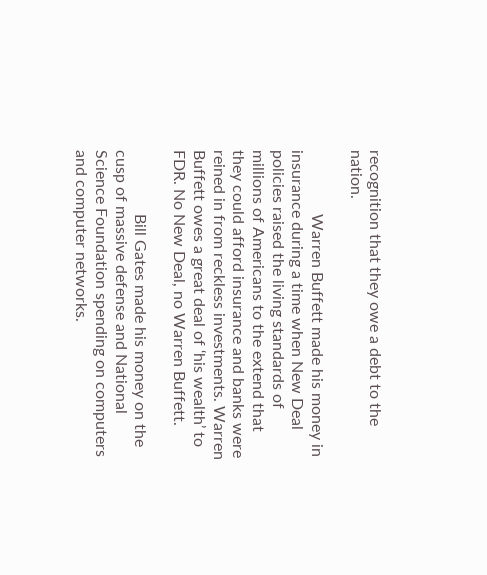recognition that they owe a debt to the nation.

                Warren Buffett made his money in insurance during a time when New Deal policies raised the living standards of millions of Americans to the extend that they could afford insurance and banks were reined in from reckless investments. Warren Buffett owes a great deal of ‘his wealth’ to FDR. No New Deal, no Warren Buffett.

                Bill Gates made his money on the cusp of massive defense and National Science Foundation spending on computers and computer networks.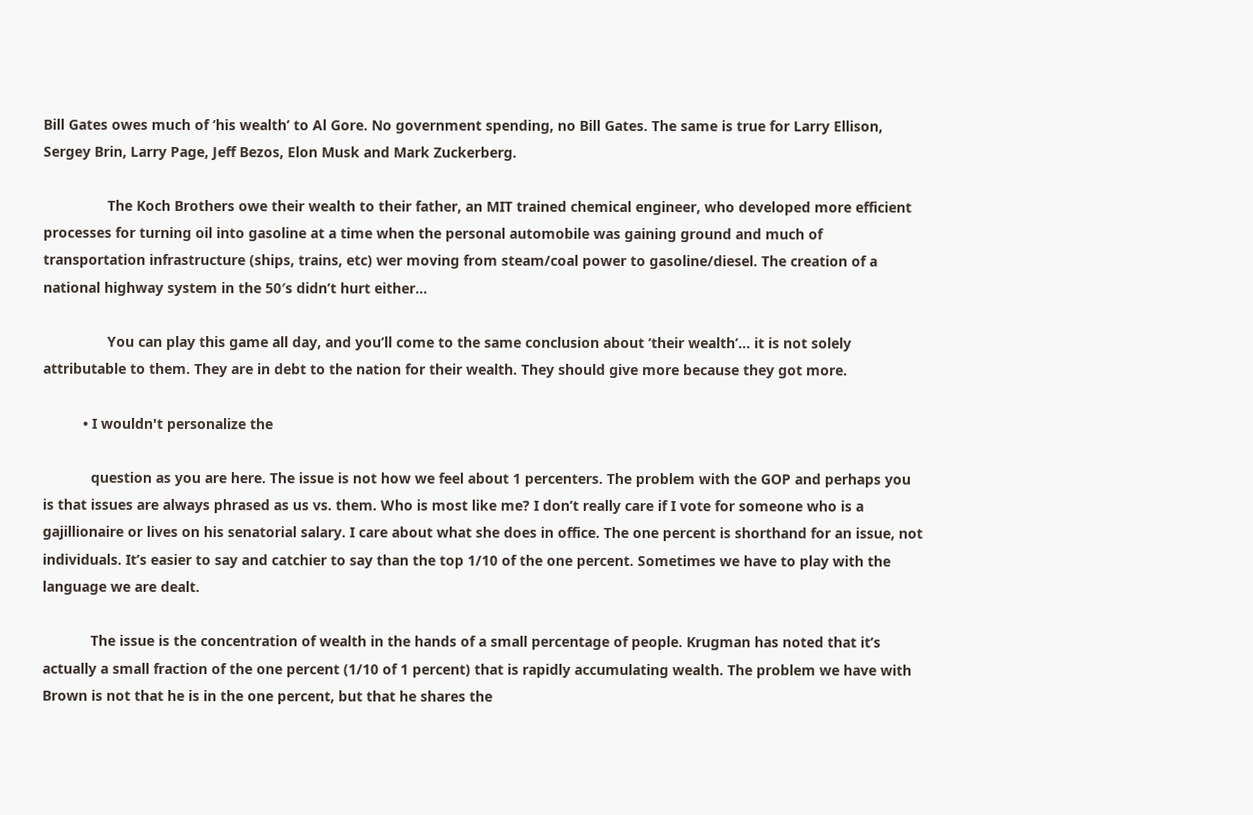Bill Gates owes much of ‘his wealth’ to Al Gore. No government spending, no Bill Gates. The same is true for Larry Ellison, Sergey Brin, Larry Page, Jeff Bezos, Elon Musk and Mark Zuckerberg.

                The Koch Brothers owe their wealth to their father, an MIT trained chemical engineer, who developed more efficient processes for turning oil into gasoline at a time when the personal automobile was gaining ground and much of transportation infrastructure (ships, trains, etc) wer moving from steam/coal power to gasoline/diesel. The creation of a national highway system in the 50′s didn’t hurt either…

                You can play this game all day, and you’ll come to the same conclusion about ‘their wealth’… it is not solely attributable to them. They are in debt to the nation for their wealth. They should give more because they got more.

          • I wouldn't personalize the

            question as you are here. The issue is not how we feel about 1 percenters. The problem with the GOP and perhaps you is that issues are always phrased as us vs. them. Who is most like me? I don’t really care if I vote for someone who is a gajillionaire or lives on his senatorial salary. I care about what she does in office. The one percent is shorthand for an issue, not individuals. It’s easier to say and catchier to say than the top 1/10 of the one percent. Sometimes we have to play with the language we are dealt.

            The issue is the concentration of wealth in the hands of a small percentage of people. Krugman has noted that it’s actually a small fraction of the one percent (1/10 of 1 percent) that is rapidly accumulating wealth. The problem we have with Brown is not that he is in the one percent, but that he shares the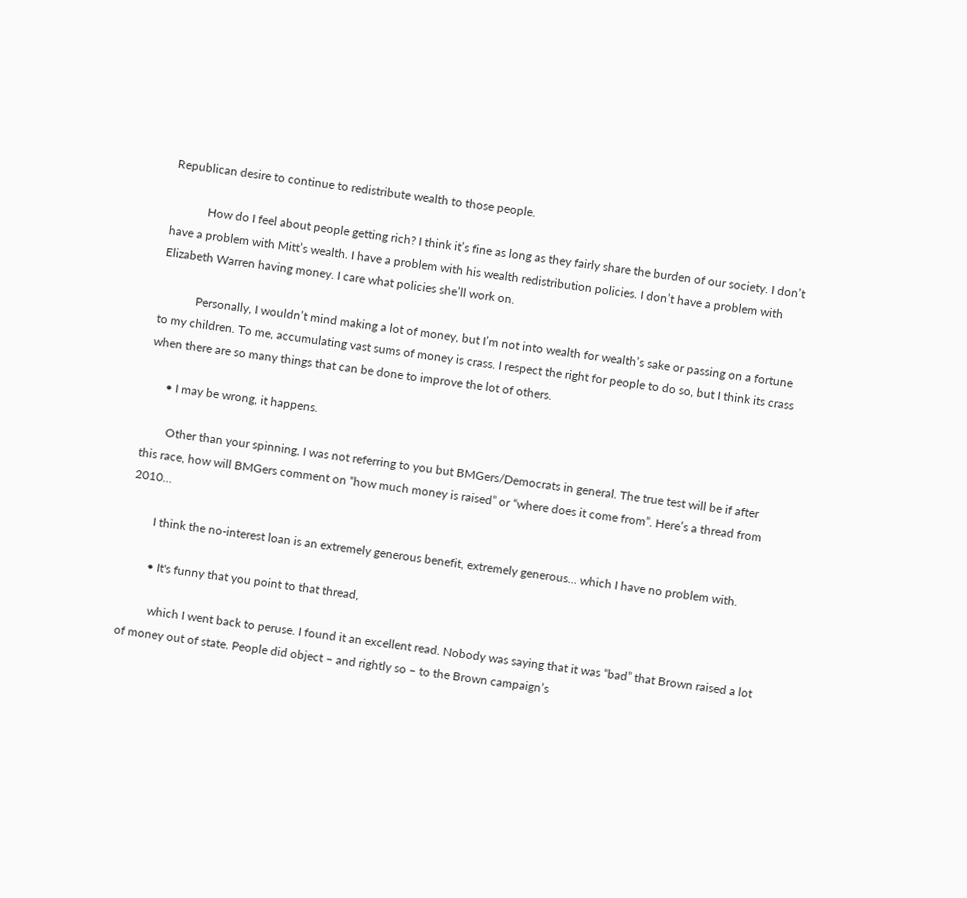Republican desire to continue to redistribute wealth to those people.

            How do I feel about people getting rich? I think it’s fine as long as they fairly share the burden of our society. I don’t have a problem with Mitt’s wealth. I have a problem with his wealth redistribution policies. I don’t have a problem with Elizabeth Warren having money. I care what policies she’ll work on.

            Personally, I wouldn’t mind making a lot of money, but I’m not into wealth for wealth’s sake or passing on a fortune to my children. To me, accumulating vast sums of money is crass. I respect the right for people to do so, but I think its crass when there are so many things that can be done to improve the lot of others.

      • I may be wrong, it happens.

        Other than your spinning, I was not referring to you but BMGers/Democrats in general. The true test will be if after this race, how will BMGers comment on “how much money is raised” or “where does it come from”. Here’s a thread from 2010…

        I think the no-interest loan is an extremely generous benefit, extremely generous… which I have no problem with.

        • It's funny that you point to that thread,

          which I went back to peruse. I found it an excellent read. Nobody was saying that it was “bad” that Brown raised a lot of money out of state. People did object – and rightly so – to the Brown campaign’s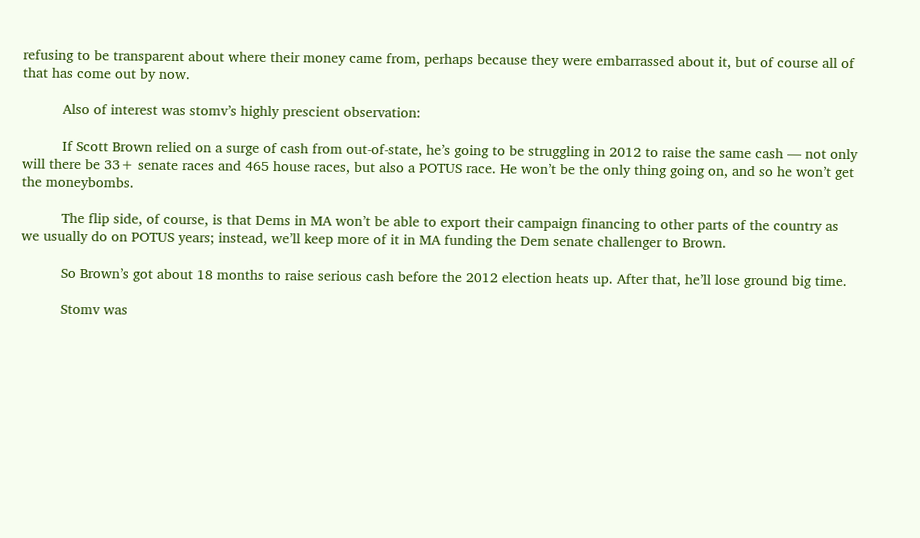refusing to be transparent about where their money came from, perhaps because they were embarrassed about it, but of course all of that has come out by now.

          Also of interest was stomv’s highly prescient observation:

          If Scott Brown relied on a surge of cash from out-of-state, he’s going to be struggling in 2012 to raise the same cash — not only will there be 33+ senate races and 465 house races, but also a POTUS race. He won’t be the only thing going on, and so he won’t get the moneybombs.

          The flip side, of course, is that Dems in MA won’t be able to export their campaign financing to other parts of the country as we usually do on POTUS years; instead, we’ll keep more of it in MA funding the Dem senate challenger to Brown.

          So Brown’s got about 18 months to raise serious cash before the 2012 election heats up. After that, he’ll lose ground big time.

          Stomv was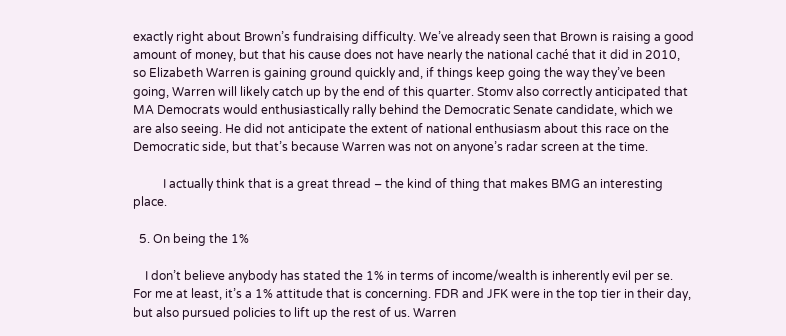exactly right about Brown’s fundraising difficulty. We’ve already seen that Brown is raising a good amount of money, but that his cause does not have nearly the national caché that it did in 2010, so Elizabeth Warren is gaining ground quickly and, if things keep going the way they’ve been going, Warren will likely catch up by the end of this quarter. Stomv also correctly anticipated that MA Democrats would enthusiastically rally behind the Democratic Senate candidate, which we are also seeing. He did not anticipate the extent of national enthusiasm about this race on the Democratic side, but that’s because Warren was not on anyone’s radar screen at the time.

          I actually think that is a great thread – the kind of thing that makes BMG an interesting place.

  5. On being the 1%

    I don’t believe anybody has stated the 1% in terms of income/wealth is inherently evil per se. For me at least, it’s a 1% attitude that is concerning. FDR and JFK were in the top tier in their day, but also pursued policies to lift up the rest of us. Warren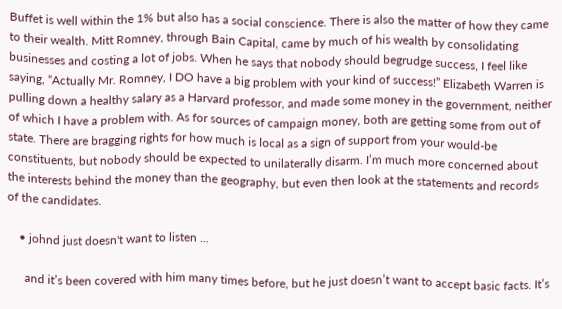Buffet is well within the 1% but also has a social conscience. There is also the matter of how they came to their wealth. Mitt Romney, through Bain Capital, came by much of his wealth by consolidating businesses and costing a lot of jobs. When he says that nobody should begrudge success, I feel like saying, “Actually Mr. Romney, I DO have a big problem with your kind of success!” Elizabeth Warren is pulling down a healthy salary as a Harvard professor, and made some money in the government, neither of which I have a problem with. As for sources of campaign money, both are getting some from out of state. There are bragging rights for how much is local as a sign of support from your would-be constituents, but nobody should be expected to unilaterally disarm. I’m much more concerned about the interests behind the money than the geography, but even then look at the statements and records of the candidates.

    • johnd just doesn't want to listen ...

      and it’s been covered with him many times before, but he just doesn’t want to accept basic facts. It’s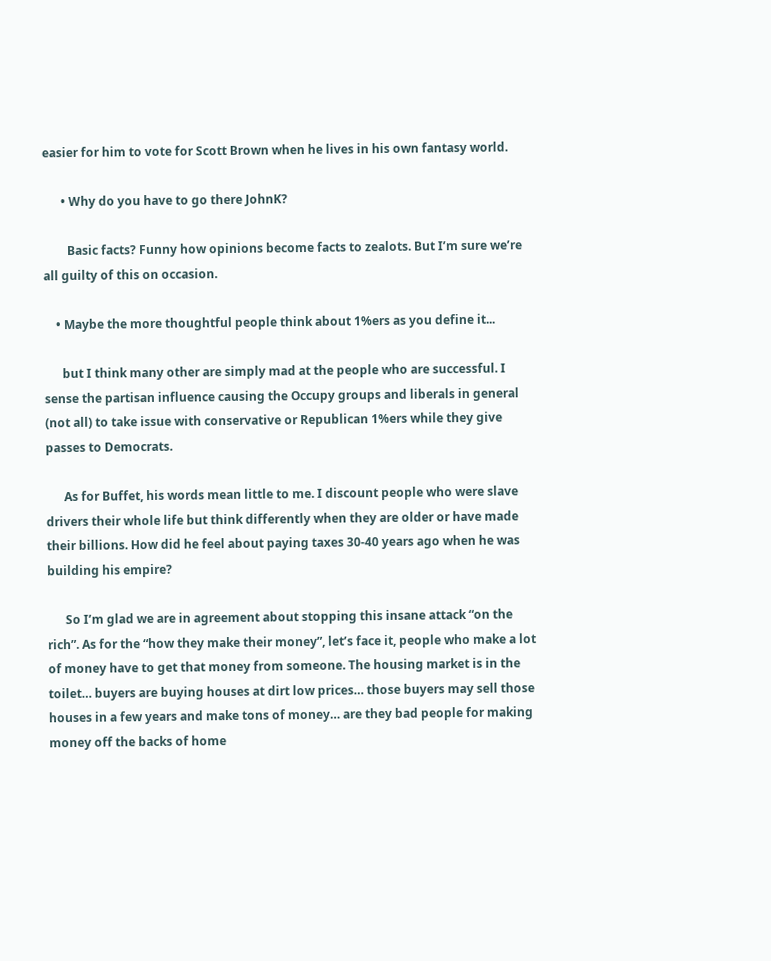easier for him to vote for Scott Brown when he lives in his own fantasy world.

      • Why do you have to go there JohnK?

        Basic facts? Funny how opinions become facts to zealots. But I’m sure we’re all guilty of this on occasion.

    • Maybe the more thoughtful people think about 1%ers as you define it...

      but I think many other are simply mad at the people who are successful. I sense the partisan influence causing the Occupy groups and liberals in general (not all) to take issue with conservative or Republican 1%ers while they give passes to Democrats.

      As for Buffet, his words mean little to me. I discount people who were slave drivers their whole life but think differently when they are older or have made their billions. How did he feel about paying taxes 30-40 years ago when he was building his empire?

      So I’m glad we are in agreement about stopping this insane attack “on the rich”. As for the “how they make their money”, let’s face it, people who make a lot of money have to get that money from someone. The housing market is in the toilet… buyers are buying houses at dirt low prices… those buyers may sell those houses in a few years and make tons of money… are they bad people for making money off the backs of home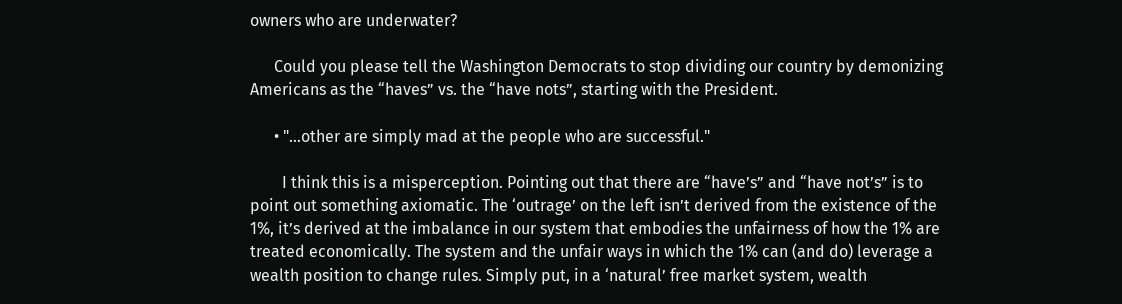owners who are underwater?

      Could you please tell the Washington Democrats to stop dividing our country by demonizing Americans as the “haves” vs. the “have nots”, starting with the President.

      • "...other are simply mad at the people who are successful."

        I think this is a misperception. Pointing out that there are “have’s” and “have not’s” is to point out something axiomatic. The ‘outrage’ on the left isn’t derived from the existence of the 1%, it’s derived at the imbalance in our system that embodies the unfairness of how the 1% are treated economically. The system and the unfair ways in which the 1% can (and do) leverage a wealth position to change rules. Simply put, in a ‘natural’ free market system, wealth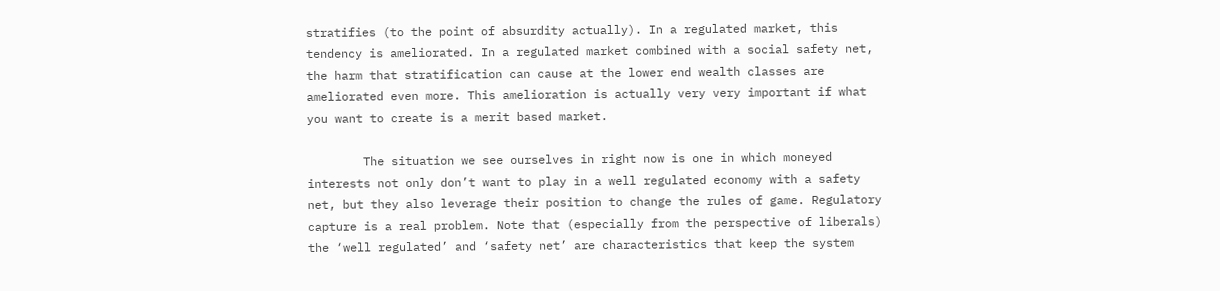stratifies (to the point of absurdity actually). In a regulated market, this tendency is ameliorated. In a regulated market combined with a social safety net, the harm that stratification can cause at the lower end wealth classes are ameliorated even more. This amelioration is actually very very important if what you want to create is a merit based market.

        The situation we see ourselves in right now is one in which moneyed interests not only don’t want to play in a well regulated economy with a safety net, but they also leverage their position to change the rules of game. Regulatory capture is a real problem. Note that (especially from the perspective of liberals) the ‘well regulated’ and ‘safety net’ are characteristics that keep the system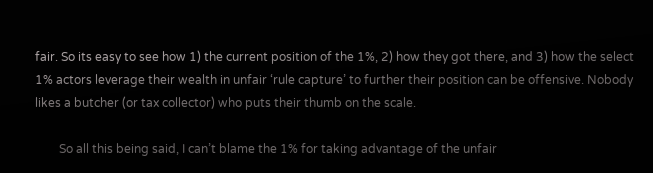fair. So its easy to see how 1) the current position of the 1%, 2) how they got there, and 3) how the select 1% actors leverage their wealth in unfair ‘rule capture’ to further their position can be offensive. Nobody likes a butcher (or tax collector) who puts their thumb on the scale.

        So all this being said, I can’t blame the 1% for taking advantage of the unfair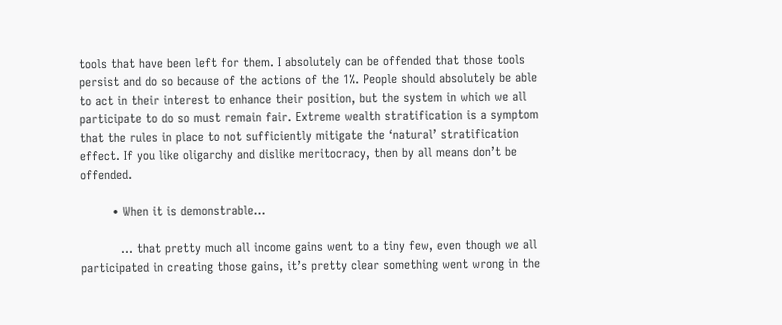tools that have been left for them. I absolutely can be offended that those tools persist and do so because of the actions of the 1%. People should absolutely be able to act in their interest to enhance their position, but the system in which we all participate to do so must remain fair. Extreme wealth stratification is a symptom that the rules in place to not sufficiently mitigate the ‘natural’ stratification effect. If you like oligarchy and dislike meritocracy, then by all means don’t be offended.

        • When it is demonstrable...

          … that pretty much all income gains went to a tiny few, even though we all participated in creating those gains, it’s pretty clear something went wrong in the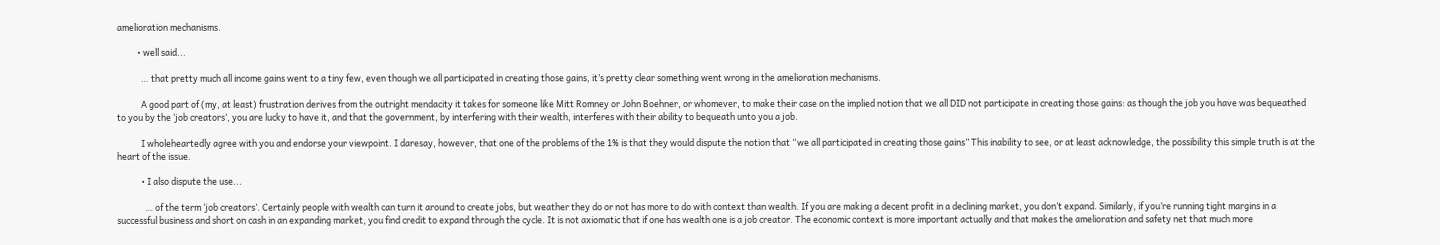amelioration mechanisms.

          • well said...

            … that pretty much all income gains went to a tiny few, even though we all participated in creating those gains, it’s pretty clear something went wrong in the amelioration mechanisms.

            A good part of (my, at least) frustration derives from the outright mendacity it takes for someone like Mitt Romney or John Boehner, or whomever, to make their case on the implied notion that we all DID not participate in creating those gains: as though the job you have was bequeathed to you by the ‘job creators’, you are lucky to have it, and that the government, by interfering with their wealth, interferes with their ability to bequeath unto you a job.

            I wholeheartedly agree with you and endorse your viewpoint. I daresay, however, that one of the problems of the 1% is that they would dispute the notion that “we all participated in creating those gains” This inability to see, or at least acknowledge, the possibility this simple truth is at the heart of the issue.

            • I also dispute the use...

              … of the term ‘job creators’. Certainly people with wealth can turn it around to create jobs, but weather they do or not has more to do with context than wealth. If you are making a decent profit in a declining market, you don’t expand. Similarly, if you’re running tight margins in a successful business and short on cash in an expanding market, you find credit to expand through the cycle. It is not axiomatic that if one has wealth one is a job creator. The economic context is more important actually and that makes the amelioration and safety net that much more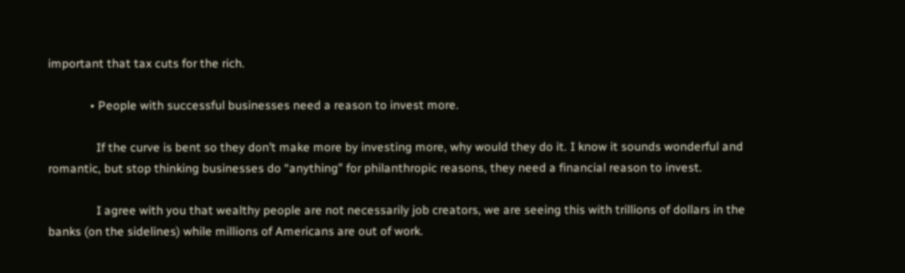important that tax cuts for the rich.

              • People with successful businesses need a reason to invest more.

                If the curve is bent so they don’t make more by investing more, why would they do it. I know it sounds wonderful and romantic, but stop thinking businesses do “anything” for philanthropic reasons, they need a financial reason to invest.

                I agree with you that wealthy people are not necessarily job creators, we are seeing this with trillions of dollars in the banks (on the sidelines) while millions of Americans are out of work.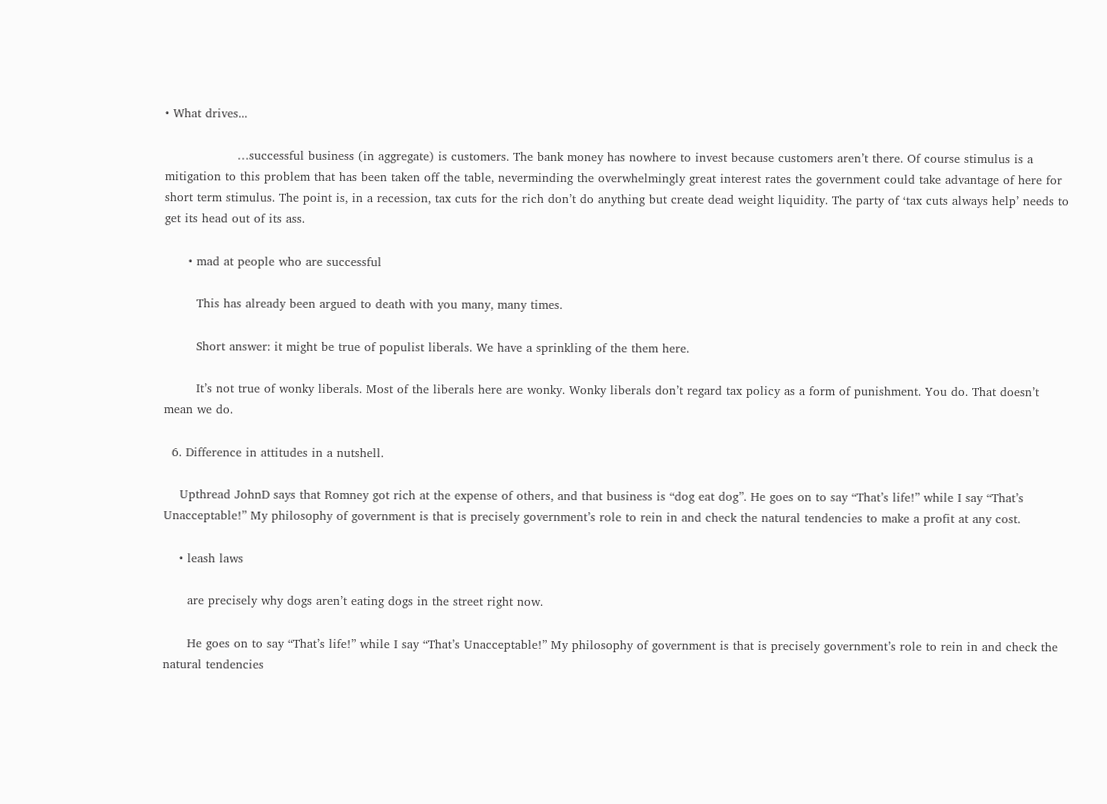• What drives...

                  …successful business (in aggregate) is customers. The bank money has nowhere to invest because customers aren’t there. Of course stimulus is a mitigation to this problem that has been taken off the table, neverminding the overwhelmingly great interest rates the government could take advantage of here for short term stimulus. The point is, in a recession, tax cuts for the rich don’t do anything but create dead weight liquidity. The party of ‘tax cuts always help’ needs to get its head out of its ass.

      • mad at people who are successful

        This has already been argued to death with you many, many times.

        Short answer: it might be true of populist liberals. We have a sprinkling of the them here.

        It’s not true of wonky liberals. Most of the liberals here are wonky. Wonky liberals don’t regard tax policy as a form of punishment. You do. That doesn’t mean we do.

  6. Difference in attitudes in a nutshell.

    Upthread JohnD says that Romney got rich at the expense of others, and that business is “dog eat dog”. He goes on to say “That’s life!” while I say “That’s Unacceptable!” My philosophy of government is that is precisely government’s role to rein in and check the natural tendencies to make a profit at any cost.

    • leash laws

      are precisely why dogs aren’t eating dogs in the street right now.

      He goes on to say “That’s life!” while I say “That’s Unacceptable!” My philosophy of government is that is precisely government’s role to rein in and check the natural tendencies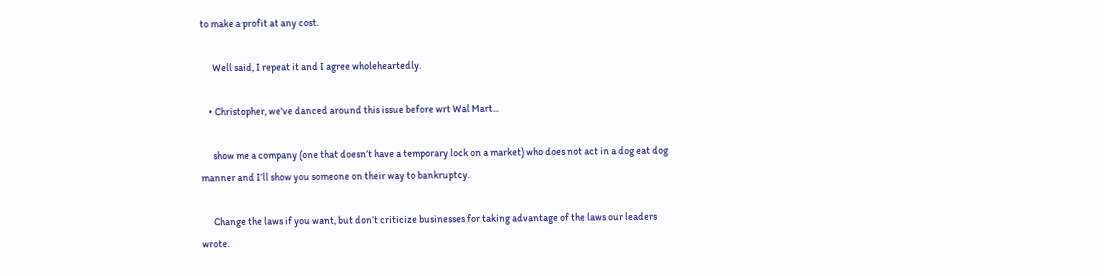to make a profit at any cost.

      Well said, I repeat it and I agree wholeheartedly.

    • Christopher, we've danced around this issue before wrt Wal Mart...

      show me a company (one that doesn’t have a temporary lock on a market) who does not act in a dog eat dog manner and I’ll show you someone on their way to bankruptcy.

      Change the laws if you want, but don’t criticize businesses for taking advantage of the laws our leaders wrote.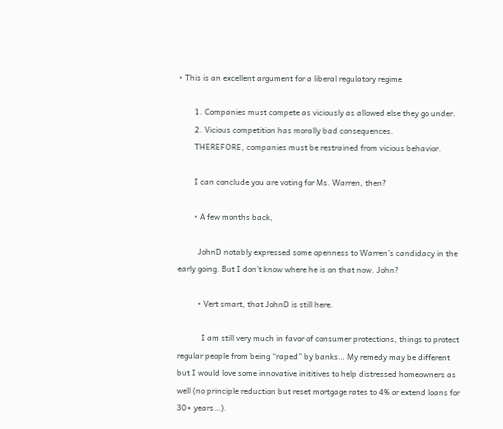• This is an excellent argument for a liberal regulatory regime

        1. Companies must compete as viciously as allowed else they go under.
        2. Vicious competition has morally bad consequences.
        THEREFORE, companies must be restrained from vicious behavior.

        I can conclude you are voting for Ms. Warren, then?

        • A few months back,

          JohnD notably expressed some openness to Warren’s candidacy in the early going. But I don’t know where he is on that now. John?

          • Vert smart, that JohnD is still here.

            I am still very much in favor of consumer protections, things to protect regular people from being “raped” by banks… My remedy may be different but I would love some innovative inititives to help distressed homeowners as well (no principle reduction but reset mortgage rates to 4% or extend loans for 30+ years…).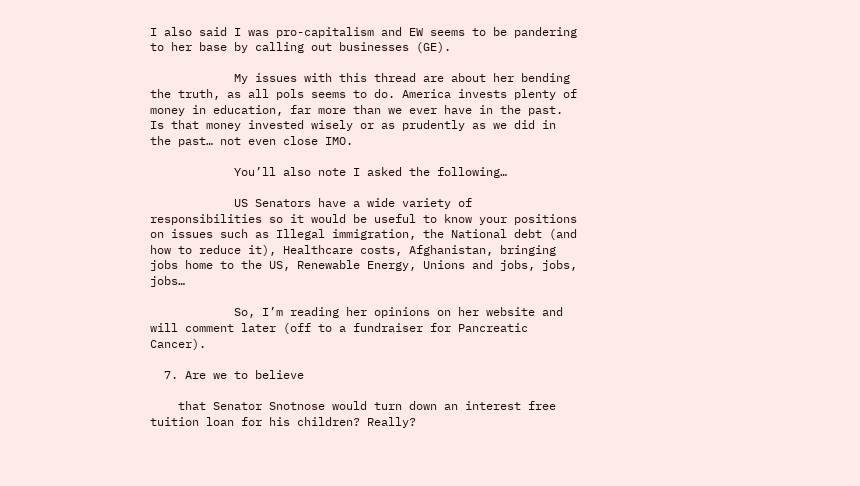I also said I was pro-capitalism and EW seems to be pandering to her base by calling out businesses (GE).

            My issues with this thread are about her bending the truth, as all pols seems to do. America invests plenty of money in education, far more than we ever have in the past. Is that money invested wisely or as prudently as we did in the past… not even close IMO.

            You’ll also note I asked the following…

            US Senators have a wide variety of responsibilities so it would be useful to know your positions on issues such as Illegal immigration, the National debt (and how to reduce it), Healthcare costs, Afghanistan, bringing jobs home to the US, Renewable Energy, Unions and jobs, jobs, jobs…

            So, I’m reading her opinions on her website and will comment later (off to a fundraiser for Pancreatic Cancer).

  7. Are we to believe

    that Senator Snotnose would turn down an interest free tuition loan for his children? Really?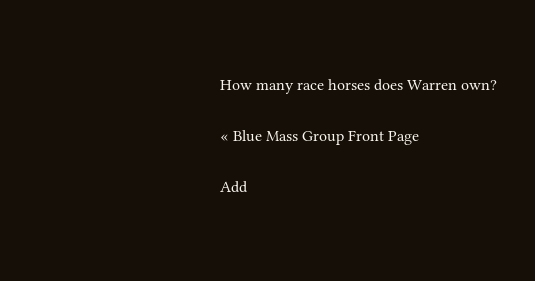How many race horses does Warren own?

« Blue Mass Group Front Page

Add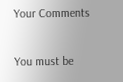Your Comments

You must be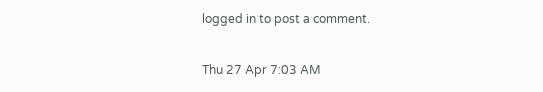logged in to post a comment.

Thu 27 Apr 7:03 AM